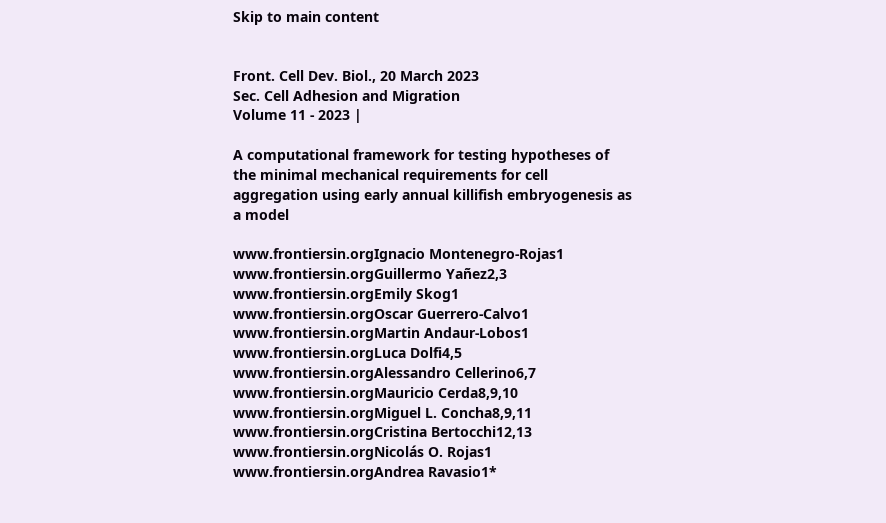Skip to main content


Front. Cell Dev. Biol., 20 March 2023
Sec. Cell Adhesion and Migration
Volume 11 - 2023 |

A computational framework for testing hypotheses of the minimal mechanical requirements for cell aggregation using early annual killifish embryogenesis as a model

www.frontiersin.orgIgnacio Montenegro-Rojas1 www.frontiersin.orgGuillermo Yañez2,3 www.frontiersin.orgEmily Skog1 www.frontiersin.orgOscar Guerrero-Calvo1 www.frontiersin.orgMartin Andaur-Lobos1 www.frontiersin.orgLuca Dolfi4,5 www.frontiersin.orgAlessandro Cellerino6,7 www.frontiersin.orgMauricio Cerda8,9,10 www.frontiersin.orgMiguel L. Concha8,9,11 www.frontiersin.orgCristina Bertocchi12,13 www.frontiersin.orgNicolás O. Rojas1 www.frontiersin.orgAndrea Ravasio1*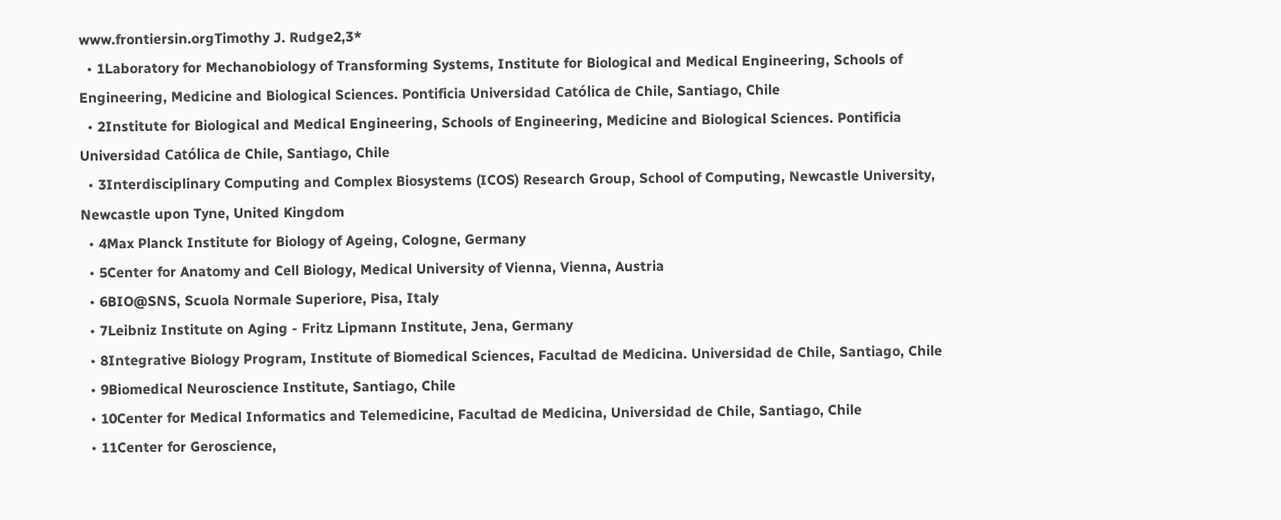www.frontiersin.orgTimothy J. Rudge2,3*
  • 1Laboratory for Mechanobiology of Transforming Systems, Institute for Biological and Medical Engineering, Schools of Engineering, Medicine and Biological Sciences. Pontificia Universidad Católica de Chile, Santiago, Chile
  • 2Institute for Biological and Medical Engineering, Schools of Engineering, Medicine and Biological Sciences. Pontificia Universidad Católica de Chile, Santiago, Chile
  • 3Interdisciplinary Computing and Complex Biosystems (ICOS) Research Group, School of Computing, Newcastle University, Newcastle upon Tyne, United Kingdom
  • 4Max Planck Institute for Biology of Ageing, Cologne, Germany
  • 5Center for Anatomy and Cell Biology, Medical University of Vienna, Vienna, Austria
  • 6BIO@SNS, Scuola Normale Superiore, Pisa, Italy
  • 7Leibniz Institute on Aging - Fritz Lipmann Institute, Jena, Germany
  • 8Integrative Biology Program, Institute of Biomedical Sciences, Facultad de Medicina. Universidad de Chile, Santiago, Chile
  • 9Biomedical Neuroscience Institute, Santiago, Chile
  • 10Center for Medical Informatics and Telemedicine, Facultad de Medicina, Universidad de Chile, Santiago, Chile
  • 11Center for Geroscience,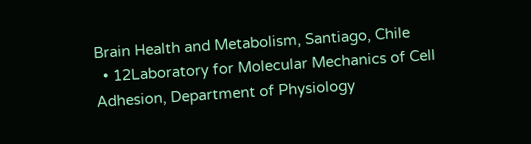Brain Health and Metabolism, Santiago, Chile
  • 12Laboratory for Molecular Mechanics of Cell Adhesion, Department of Physiology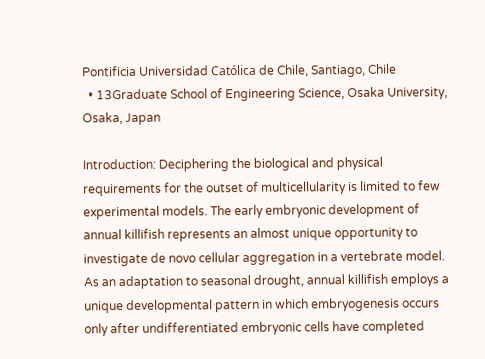Pontificia Universidad Católica de Chile, Santiago, Chile
  • 13Graduate School of Engineering Science, Osaka University, Osaka, Japan

Introduction: Deciphering the biological and physical requirements for the outset of multicellularity is limited to few experimental models. The early embryonic development of annual killifish represents an almost unique opportunity to investigate de novo cellular aggregation in a vertebrate model. As an adaptation to seasonal drought, annual killifish employs a unique developmental pattern in which embryogenesis occurs only after undifferentiated embryonic cells have completed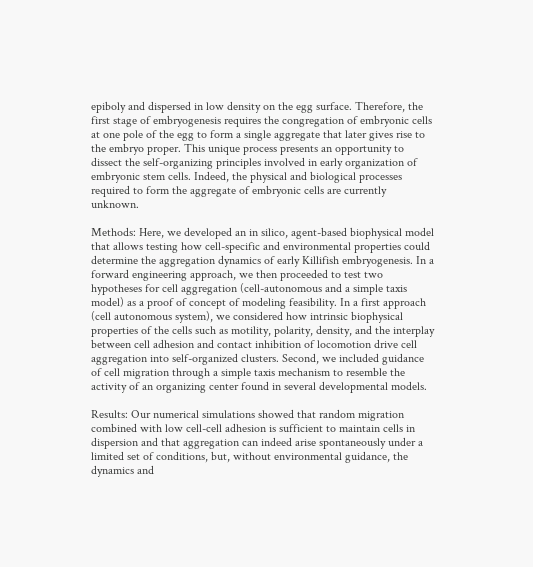epiboly and dispersed in low density on the egg surface. Therefore, the first stage of embryogenesis requires the congregation of embryonic cells at one pole of the egg to form a single aggregate that later gives rise to the embryo proper. This unique process presents an opportunity to dissect the self-organizing principles involved in early organization of embryonic stem cells. Indeed, the physical and biological processes required to form the aggregate of embryonic cells are currently unknown.

Methods: Here, we developed an in silico, agent-based biophysical model that allows testing how cell-specific and environmental properties could determine the aggregation dynamics of early Killifish embryogenesis. In a forward engineering approach, we then proceeded to test two hypotheses for cell aggregation (cell-autonomous and a simple taxis model) as a proof of concept of modeling feasibility. In a first approach (cell autonomous system), we considered how intrinsic biophysical properties of the cells such as motility, polarity, density, and the interplay between cell adhesion and contact inhibition of locomotion drive cell aggregation into self-organized clusters. Second, we included guidance of cell migration through a simple taxis mechanism to resemble the activity of an organizing center found in several developmental models.

Results: Our numerical simulations showed that random migration combined with low cell-cell adhesion is sufficient to maintain cells in dispersion and that aggregation can indeed arise spontaneously under a limited set of conditions, but, without environmental guidance, the dynamics and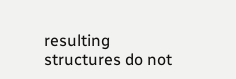resulting structures do not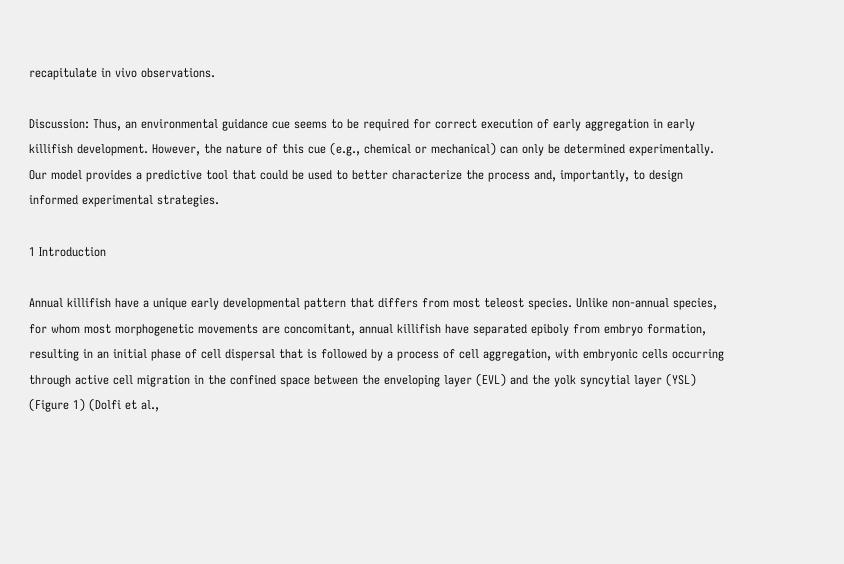recapitulate in vivo observations.

Discussion: Thus, an environmental guidance cue seems to be required for correct execution of early aggregation in early killifish development. However, the nature of this cue (e.g., chemical or mechanical) can only be determined experimentally. Our model provides a predictive tool that could be used to better characterize the process and, importantly, to design informed experimental strategies.

1 Introduction

Annual killifish have a unique early developmental pattern that differs from most teleost species. Unlike non-annual species, for whom most morphogenetic movements are concomitant, annual killifish have separated epiboly from embryo formation, resulting in an initial phase of cell dispersal that is followed by a process of cell aggregation, with embryonic cells occurring through active cell migration in the confined space between the enveloping layer (EVL) and the yolk syncytial layer (YSL) (Figure 1) (Dolfi et al.,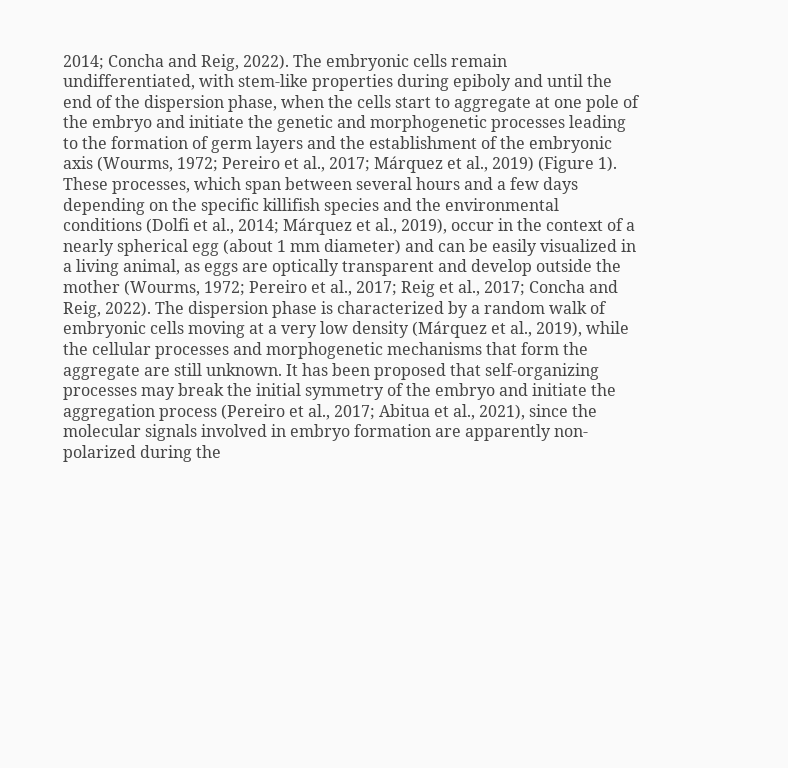2014; Concha and Reig, 2022). The embryonic cells remain undifferentiated, with stem-like properties during epiboly and until the end of the dispersion phase, when the cells start to aggregate at one pole of the embryo and initiate the genetic and morphogenetic processes leading to the formation of germ layers and the establishment of the embryonic axis (Wourms, 1972; Pereiro et al., 2017; Márquez et al., 2019) (Figure 1). These processes, which span between several hours and a few days depending on the specific killifish species and the environmental conditions (Dolfi et al., 2014; Márquez et al., 2019), occur in the context of a nearly spherical egg (about 1 mm diameter) and can be easily visualized in a living animal, as eggs are optically transparent and develop outside the mother (Wourms, 1972; Pereiro et al., 2017; Reig et al., 2017; Concha and Reig, 2022). The dispersion phase is characterized by a random walk of embryonic cells moving at a very low density (Márquez et al., 2019), while the cellular processes and morphogenetic mechanisms that form the aggregate are still unknown. It has been proposed that self-organizing processes may break the initial symmetry of the embryo and initiate the aggregation process (Pereiro et al., 2017; Abitua et al., 2021), since the molecular signals involved in embryo formation are apparently non-polarized during the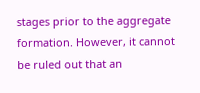stages prior to the aggregate formation. However, it cannot be ruled out that an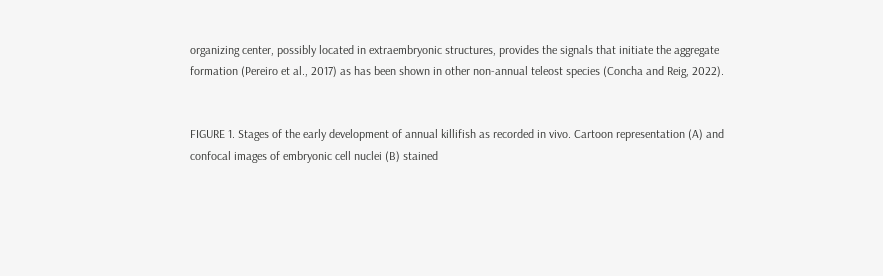organizing center, possibly located in extraembryonic structures, provides the signals that initiate the aggregate formation (Pereiro et al., 2017) as has been shown in other non-annual teleost species (Concha and Reig, 2022).


FIGURE 1. Stages of the early development of annual killifish as recorded in vivo. Cartoon representation (A) and confocal images of embryonic cell nuclei (B) stained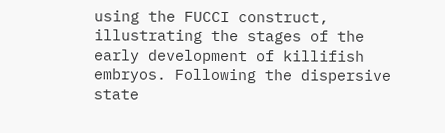using the FUCCI construct, illustrating the stages of the early development of killifish embryos. Following the dispersive state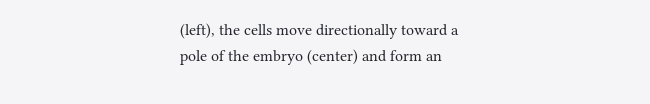(left), the cells move directionally toward a pole of the embryo (center) and form an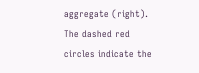aggregate (right). The dashed red circles indicate the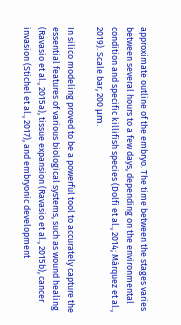approximate outline of the embryo. The time between the stages varies between several hours to a few days, depending on the environmental condition and specific killifish species (Dolfi et al., 2014; Márquez et al., 2019). Scale bar, 200 μm.

In silico modeling proved to be a powerful tool to accurately capture the essential features of various biological systems, such as wound healing (Ravasio et al., 2015a), tissue expansion (Ravasio et al., 2015b), cancer invasion (Stichel et al., 2017), and embryonic development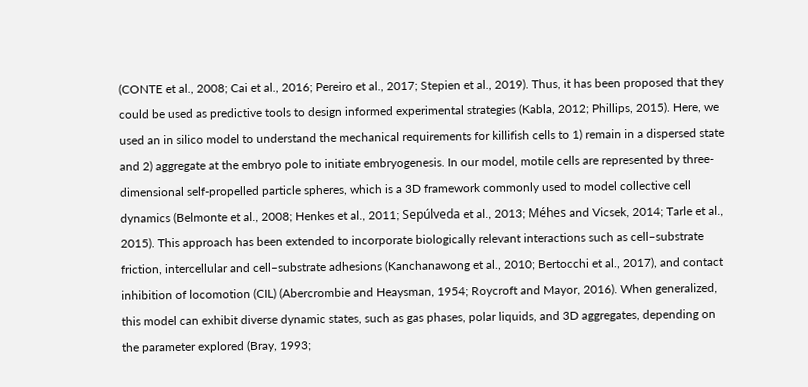(CONTE et al., 2008; Cai et al., 2016; Pereiro et al., 2017; Stepien et al., 2019). Thus, it has been proposed that they could be used as predictive tools to design informed experimental strategies (Kabla, 2012; Phillips, 2015). Here, we used an in silico model to understand the mechanical requirements for killifish cells to 1) remain in a dispersed state and 2) aggregate at the embryo pole to initiate embryogenesis. In our model, motile cells are represented by three-dimensional self-propelled particle spheres, which is a 3D framework commonly used to model collective cell dynamics (Belmonte et al., 2008; Henkes et al., 2011; Sepúlveda et al., 2013; Méhes and Vicsek, 2014; Tarle et al., 2015). This approach has been extended to incorporate biologically relevant interactions such as cell–substrate friction, intercellular and cell–substrate adhesions (Kanchanawong et al., 2010; Bertocchi et al., 2017), and contact inhibition of locomotion (CIL) (Abercrombie and Heaysman, 1954; Roycroft and Mayor, 2016). When generalized, this model can exhibit diverse dynamic states, such as gas phases, polar liquids, and 3D aggregates, depending on the parameter explored (Bray, 1993;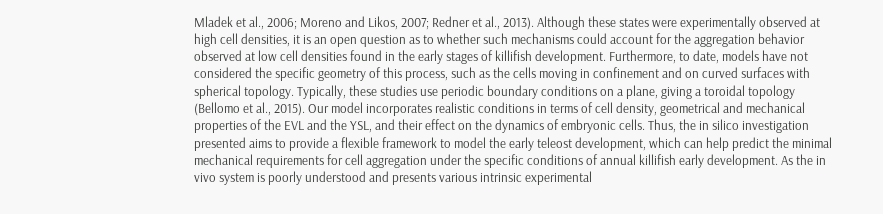Mladek et al., 2006; Moreno and Likos, 2007; Redner et al., 2013). Although these states were experimentally observed at high cell densities, it is an open question as to whether such mechanisms could account for the aggregation behavior observed at low cell densities found in the early stages of killifish development. Furthermore, to date, models have not considered the specific geometry of this process, such as the cells moving in confinement and on curved surfaces with spherical topology. Typically, these studies use periodic boundary conditions on a plane, giving a toroidal topology (Bellomo et al., 2015). Our model incorporates realistic conditions in terms of cell density, geometrical and mechanical properties of the EVL and the YSL, and their effect on the dynamics of embryonic cells. Thus, the in silico investigation presented aims to provide a flexible framework to model the early teleost development, which can help predict the minimal mechanical requirements for cell aggregation under the specific conditions of annual killifish early development. As the in vivo system is poorly understood and presents various intrinsic experimental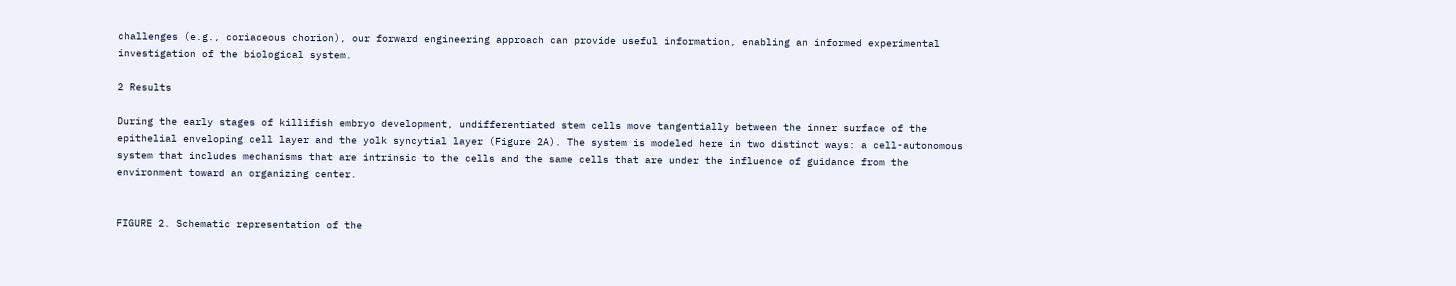challenges (e.g., coriaceous chorion), our forward engineering approach can provide useful information, enabling an informed experimental investigation of the biological system.

2 Results

During the early stages of killifish embryo development, undifferentiated stem cells move tangentially between the inner surface of the epithelial enveloping cell layer and the yolk syncytial layer (Figure 2A). The system is modeled here in two distinct ways: a cell-autonomous system that includes mechanisms that are intrinsic to the cells and the same cells that are under the influence of guidance from the environment toward an organizing center.


FIGURE 2. Schematic representation of the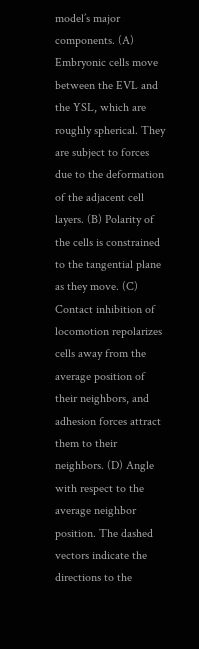model’s major components. (A) Embryonic cells move between the EVL and the YSL, which are roughly spherical. They are subject to forces due to the deformation of the adjacent cell layers. (B) Polarity of the cells is constrained to the tangential plane as they move. (C) Contact inhibition of locomotion repolarizes cells away from the average position of their neighbors, and adhesion forces attract them to their neighbors. (D) Angle with respect to the average neighbor position. The dashed vectors indicate the directions to the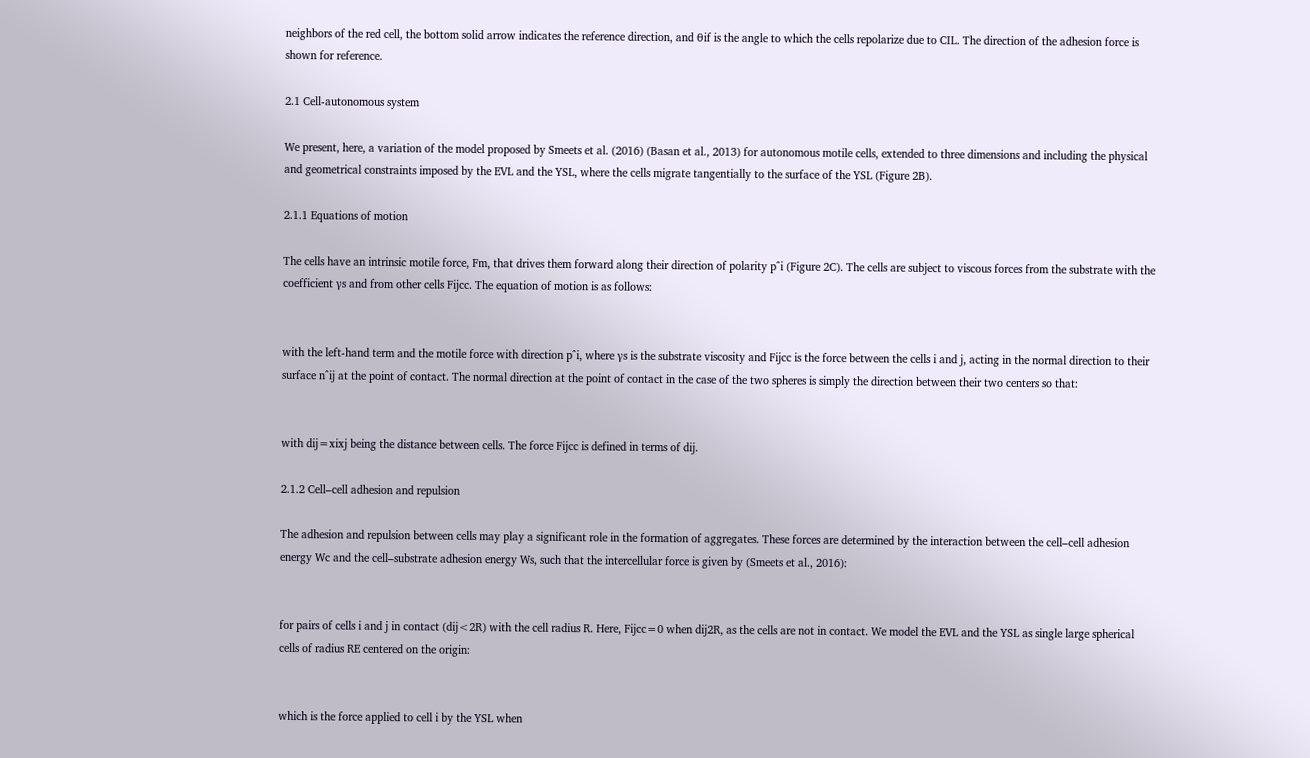neighbors of the red cell, the bottom solid arrow indicates the reference direction, and θif is the angle to which the cells repolarize due to CIL. The direction of the adhesion force is shown for reference.

2.1 Cell-autonomous system

We present, here, a variation of the model proposed by Smeets et al. (2016) (Basan et al., 2013) for autonomous motile cells, extended to three dimensions and including the physical and geometrical constraints imposed by the EVL and the YSL, where the cells migrate tangentially to the surface of the YSL (Figure 2B).

2.1.1 Equations of motion

The cells have an intrinsic motile force, Fm, that drives them forward along their direction of polarity p^i (Figure 2C). The cells are subject to viscous forces from the substrate with the coefficient γs and from other cells Fijcc. The equation of motion is as follows:


with the left-hand term and the motile force with direction p^i, where γs is the substrate viscosity and Fijcc is the force between the cells i and j, acting in the normal direction to their surface n^ij at the point of contact. The normal direction at the point of contact in the case of the two spheres is simply the direction between their two centers so that:


with dij=xixj being the distance between cells. The force Fijcc is defined in terms of dij.

2.1.2 Cell–cell adhesion and repulsion

The adhesion and repulsion between cells may play a significant role in the formation of aggregates. These forces are determined by the interaction between the cell–cell adhesion energy Wc and the cell–substrate adhesion energy Ws, such that the intercellular force is given by (Smeets et al., 2016):


for pairs of cells i and j in contact (dij<2R) with the cell radius R. Here, Fijcc=0 when dij2R, as the cells are not in contact. We model the EVL and the YSL as single large spherical cells of radius RE centered on the origin:


which is the force applied to cell i by the YSL when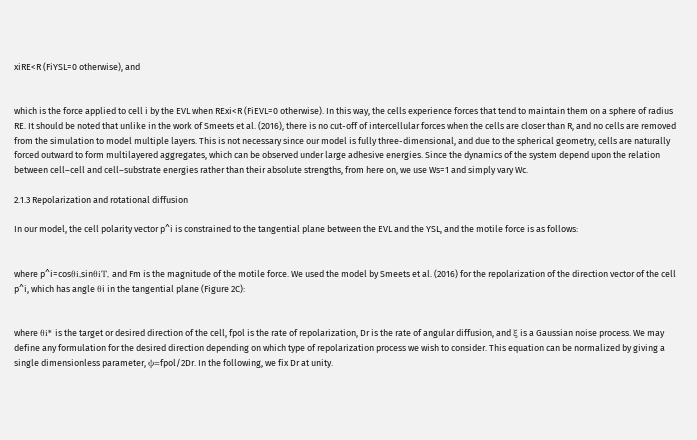xiRE<R (FiYSL=0 otherwise), and


which is the force applied to cell i by the EVL when RExi<R (FiEVL=0 otherwise). In this way, the cells experience forces that tend to maintain them on a sphere of radius RE. It should be noted that unlike in the work of Smeets et al. (2016), there is no cut-off of intercellular forces when the cells are closer than R, and no cells are removed from the simulation to model multiple layers. This is not necessary since our model is fully three-dimensional, and due to the spherical geometry, cells are naturally forced outward to form multilayered aggregates, which can be observed under large adhesive energies. Since the dynamics of the system depend upon the relation between cell–cell and cell–substrate energies rather than their absolute strengths, from here on, we use Ws=1 and simply vary Wc.

2.1.3 Repolarization and rotational diffusion

In our model, the cell polarity vector p^i is constrained to the tangential plane between the EVL and the YSL, and the motile force is as follows:


where p^i=cosθi,sinθiT, and Fm is the magnitude of the motile force. We used the model by Smeets et al. (2016) for the repolarization of the direction vector of the cell p^i, which has angle θi in the tangential plane (Figure 2C):


where θi* is the target or desired direction of the cell, fpol is the rate of repolarization, Dr is the rate of angular diffusion, and ξ is a Gaussian noise process. We may define any formulation for the desired direction depending on which type of repolarization process we wish to consider. This equation can be normalized by giving a single dimensionless parameter, ψ=fpol/2Dr. In the following, we fix Dr at unity.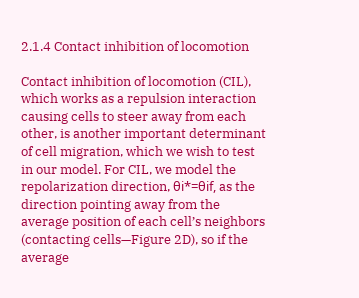2.1.4 Contact inhibition of locomotion

Contact inhibition of locomotion (CIL), which works as a repulsion interaction causing cells to steer away from each other, is another important determinant of cell migration, which we wish to test in our model. For CIL, we model the repolarization direction, θi*=θif, as the direction pointing away from the average position of each cell’s neighbors (contacting cells—Figure 2D), so if the average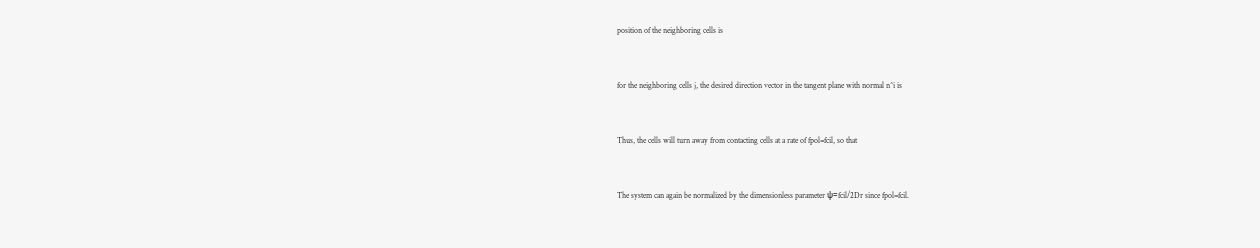position of the neighboring cells is


for the neighboring cells j, the desired direction vector in the tangent plane with normal n^i is


Thus, the cells will turn away from contacting cells at a rate of fpol=fcil, so that


The system can again be normalized by the dimensionless parameter ψ=fcil/2Dr since fpol=fcil.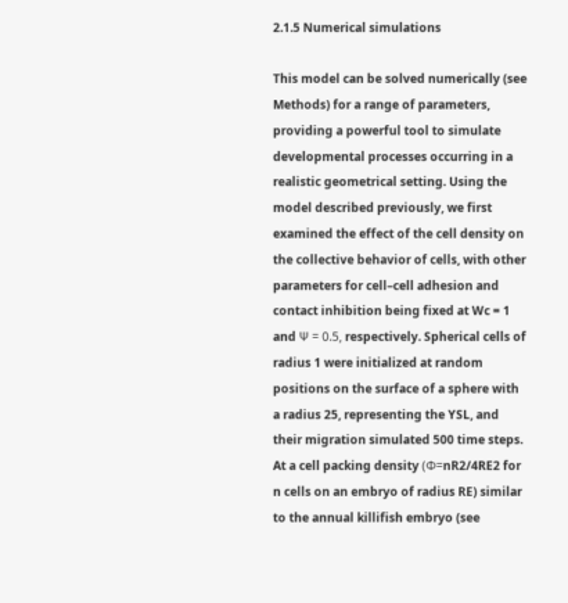2.1.5 Numerical simulations

This model can be solved numerically (see Methods) for a range of parameters, providing a powerful tool to simulate developmental processes occurring in a realistic geometrical setting. Using the model described previously, we first examined the effect of the cell density on the collective behavior of cells, with other parameters for cell–cell adhesion and contact inhibition being fixed at Wc = 1 and Ψ = 0.5, respectively. Spherical cells of radius 1 were initialized at random positions on the surface of a sphere with a radius 25, representing the YSL, and their migration simulated 500 time steps. At a cell packing density (Φ=nR2/4RE2 for n cells on an embryo of radius RE) similar to the annual killifish embryo (see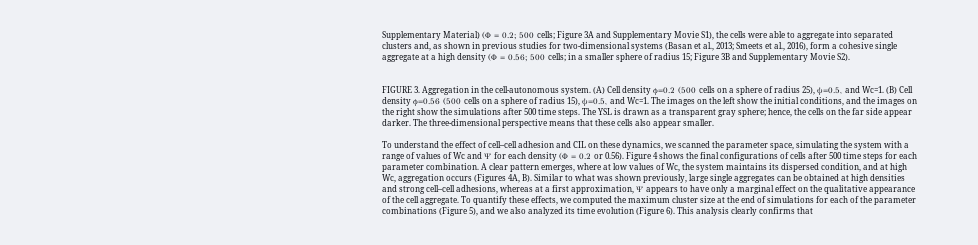Supplementary Material) (Φ = 0.2; 500 cells; Figure 3A and Supplementary Movie S1), the cells were able to aggregate into separated clusters and, as shown in previous studies for two-dimensional systems (Basan et al., 2013; Smeets et al., 2016), form a cohesive single aggregate at a high density (Φ = 0.56; 500 cells; in a smaller sphere of radius 15; Figure 3B and Supplementary Movie S2).


FIGURE 3. Aggregation in the cell-autonomous system. (A) Cell density ϕ=0.2 (500 cells on a sphere of radius 25), ψ=0.5, and Wc=1. (B) Cell density ϕ=0.56 (500 cells on a sphere of radius 15), ψ=0.5, and Wc=1. The images on the left show the initial conditions, and the images on the right show the simulations after 500 time steps. The YSL is drawn as a transparent gray sphere; hence, the cells on the far side appear darker. The three-dimensional perspective means that these cells also appear smaller.

To understand the effect of cell–cell adhesion and CIL on these dynamics, we scanned the parameter space, simulating the system with a range of values of Wc and Ψ for each density (Φ = 0.2 or 0.56). Figure 4 shows the final configurations of cells after 500 time steps for each parameter combination. A clear pattern emerges, where at low values of Wc, the system maintains its dispersed condition, and at high Wc, aggregation occurs (Figures 4A, B). Similar to what was shown previously, large single aggregates can be obtained at high densities and strong cell–cell adhesions, whereas at a first approximation, Ψ appears to have only a marginal effect on the qualitative appearance of the cell aggregate. To quantify these effects, we computed the maximum cluster size at the end of simulations for each of the parameter combinations (Figure 5), and we also analyzed its time evolution (Figure 6). This analysis clearly confirms that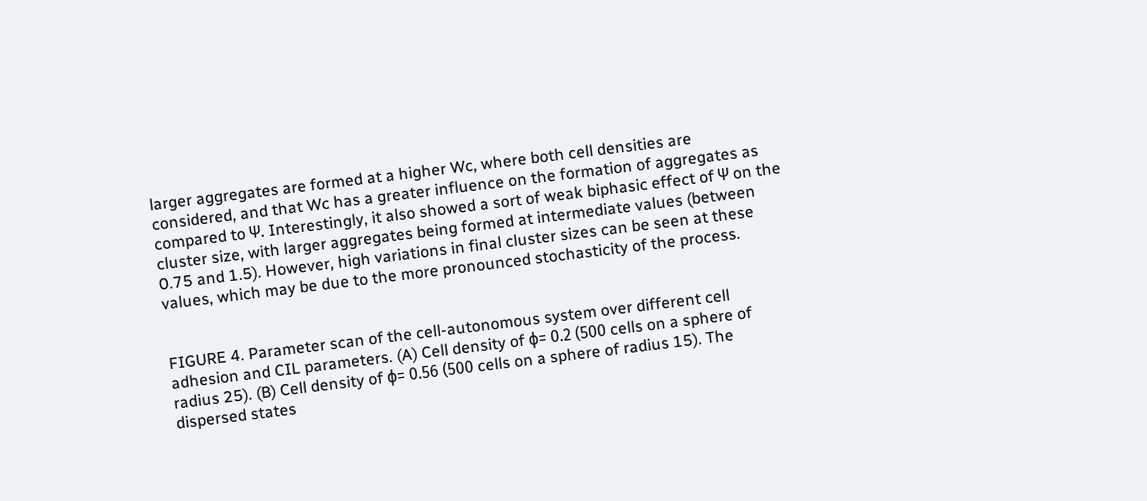larger aggregates are formed at a higher Wc, where both cell densities are considered, and that Wc has a greater influence on the formation of aggregates as compared to Ψ. Interestingly, it also showed a sort of weak biphasic effect of Ψ on the cluster size, with larger aggregates being formed at intermediate values (between 0.75 and 1.5). However, high variations in final cluster sizes can be seen at these values, which may be due to the more pronounced stochasticity of the process.


FIGURE 4. Parameter scan of the cell-autonomous system over different cell adhesion and CIL parameters. (A) Cell density of ϕ= 0.2 (500 cells on a sphere of radius 25). (B) Cell density of ϕ= 0.56 (500 cells on a sphere of radius 15). The dispersed states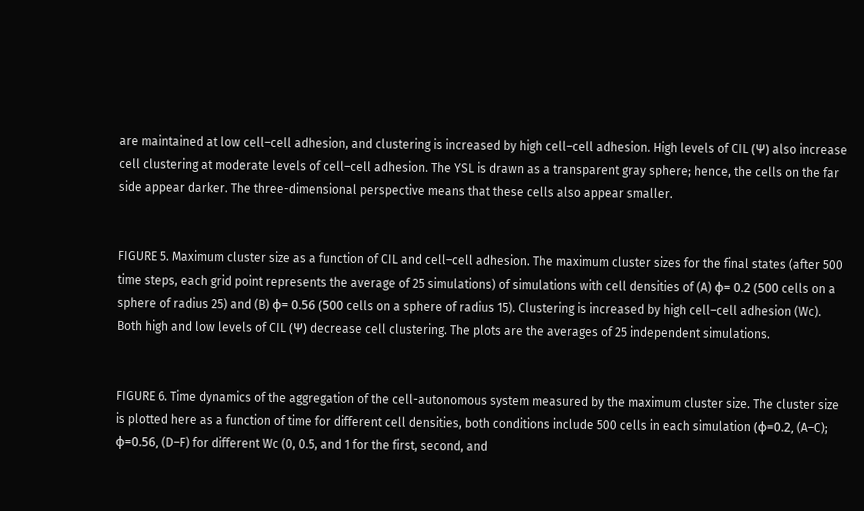are maintained at low cell–cell adhesion, and clustering is increased by high cell–cell adhesion. High levels of CIL (Ψ) also increase cell clustering at moderate levels of cell–cell adhesion. The YSL is drawn as a transparent gray sphere; hence, the cells on the far side appear darker. The three-dimensional perspective means that these cells also appear smaller.


FIGURE 5. Maximum cluster size as a function of CIL and cell–cell adhesion. The maximum cluster sizes for the final states (after 500 time steps, each grid point represents the average of 25 simulations) of simulations with cell densities of (A) ϕ= 0.2 (500 cells on a sphere of radius 25) and (B) ϕ= 0.56 (500 cells on a sphere of radius 15). Clustering is increased by high cell–cell adhesion (Wc). Both high and low levels of CIL (Ψ) decrease cell clustering. The plots are the averages of 25 independent simulations.


FIGURE 6. Time dynamics of the aggregation of the cell-autonomous system measured by the maximum cluster size. The cluster size is plotted here as a function of time for different cell densities, both conditions include 500 cells in each simulation (ϕ=0.2, (A–C); ϕ=0.56, (D–F) for different Wc (0, 0.5, and 1 for the first, second, and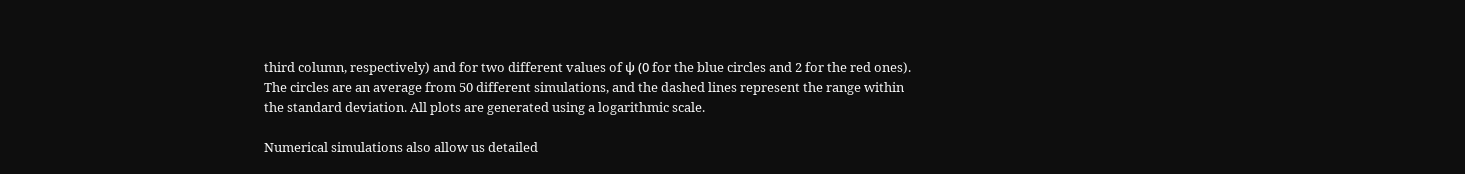third column, respectively) and for two different values of ψ (0 for the blue circles and 2 for the red ones). The circles are an average from 50 different simulations, and the dashed lines represent the range within the standard deviation. All plots are generated using a logarithmic scale.

Numerical simulations also allow us detailed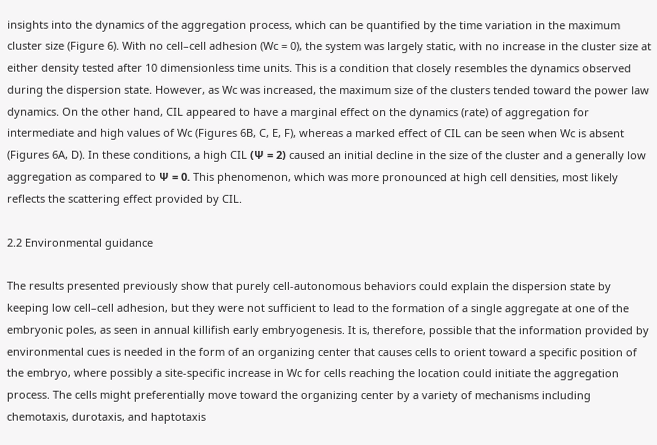insights into the dynamics of the aggregation process, which can be quantified by the time variation in the maximum cluster size (Figure 6). With no cell–cell adhesion (Wc = 0), the system was largely static, with no increase in the cluster size at either density tested after 10 dimensionless time units. This is a condition that closely resembles the dynamics observed during the dispersion state. However, as Wc was increased, the maximum size of the clusters tended toward the power law dynamics. On the other hand, CIL appeared to have a marginal effect on the dynamics (rate) of aggregation for intermediate and high values of Wc (Figures 6B, C, E, F), whereas a marked effect of CIL can be seen when Wc is absent (Figures 6A, D). In these conditions, a high CIL (Ψ = 2) caused an initial decline in the size of the cluster and a generally low aggregation as compared to Ψ = 0. This phenomenon, which was more pronounced at high cell densities, most likely reflects the scattering effect provided by CIL.

2.2 Environmental guidance

The results presented previously show that purely cell-autonomous behaviors could explain the dispersion state by keeping low cell–cell adhesion, but they were not sufficient to lead to the formation of a single aggregate at one of the embryonic poles, as seen in annual killifish early embryogenesis. It is, therefore, possible that the information provided by environmental cues is needed in the form of an organizing center that causes cells to orient toward a specific position of the embryo, where possibly a site-specific increase in Wc for cells reaching the location could initiate the aggregation process. The cells might preferentially move toward the organizing center by a variety of mechanisms including chemotaxis, durotaxis, and haptotaxis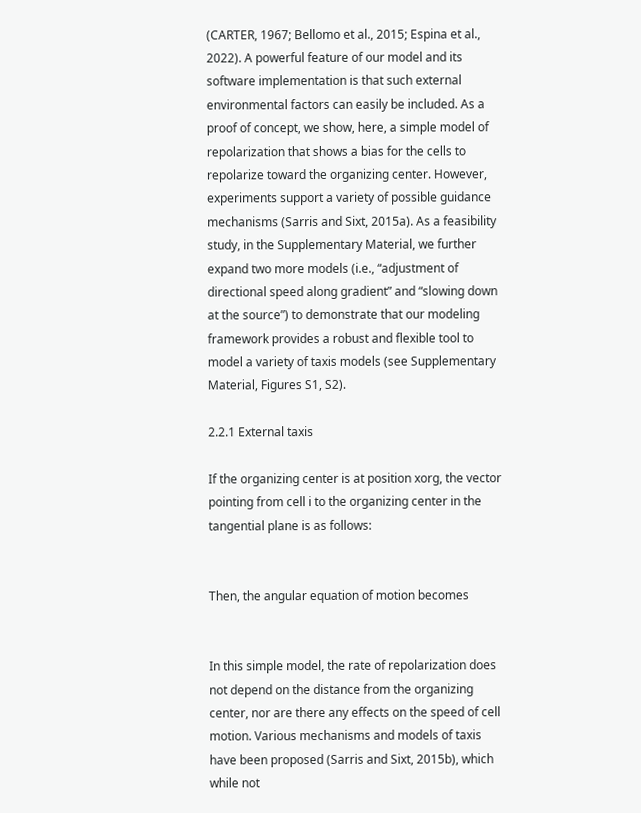(CARTER, 1967; Bellomo et al., 2015; Espina et al., 2022). A powerful feature of our model and its software implementation is that such external environmental factors can easily be included. As a proof of concept, we show, here, a simple model of repolarization that shows a bias for the cells to repolarize toward the organizing center. However, experiments support a variety of possible guidance mechanisms (Sarris and Sixt, 2015a). As a feasibility study, in the Supplementary Material, we further expand two more models (i.e., “adjustment of directional speed along gradient” and “slowing down at the source”) to demonstrate that our modeling framework provides a robust and flexible tool to model a variety of taxis models (see Supplementary Material, Figures S1, S2).

2.2.1 External taxis

If the organizing center is at position xorg, the vector pointing from cell i to the organizing center in the tangential plane is as follows:


Then, the angular equation of motion becomes


In this simple model, the rate of repolarization does not depend on the distance from the organizing center, nor are there any effects on the speed of cell motion. Various mechanisms and models of taxis have been proposed (Sarris and Sixt, 2015b), which while not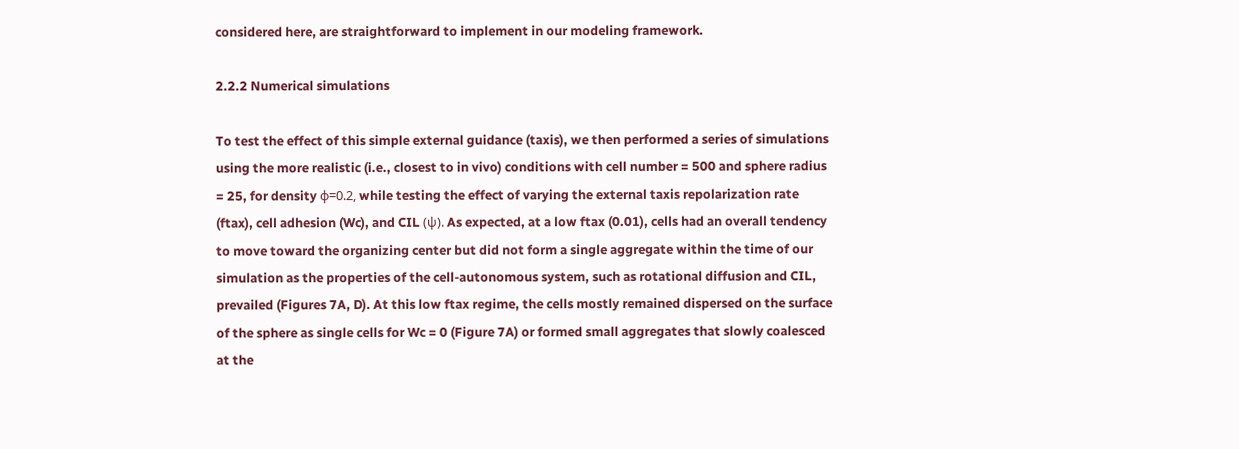considered here, are straightforward to implement in our modeling framework.

2.2.2 Numerical simulations

To test the effect of this simple external guidance (taxis), we then performed a series of simulations using the more realistic (i.e., closest to in vivo) conditions with cell number = 500 and sphere radius = 25, for density ϕ=0.2, while testing the effect of varying the external taxis repolarization rate (ftax), cell adhesion (Wc), and CIL (ψ). As expected, at a low ftax (0.01), cells had an overall tendency to move toward the organizing center but did not form a single aggregate within the time of our simulation as the properties of the cell-autonomous system, such as rotational diffusion and CIL, prevailed (Figures 7A, D). At this low ftax regime, the cells mostly remained dispersed on the surface of the sphere as single cells for Wc = 0 (Figure 7A) or formed small aggregates that slowly coalesced at the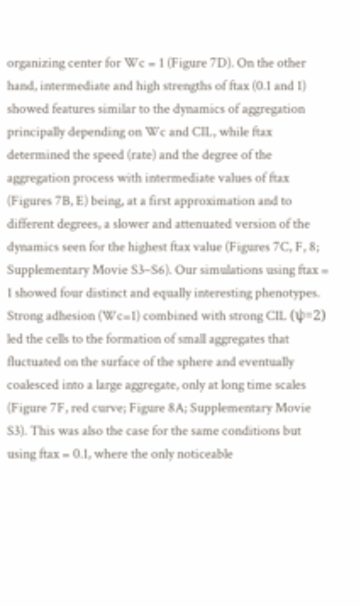organizing center for Wc = 1 (Figure 7D). On the other hand, intermediate and high strengths of ftax (0.1 and 1) showed features similar to the dynamics of aggregation principally depending on Wc and CIL, while ftax determined the speed (rate) and the degree of the aggregation process with intermediate values of ftax (Figures 7B, E) being, at a first approximation and to different degrees, a slower and attenuated version of the dynamics seen for the highest ftax value (Figures 7C, F, 8; Supplementary Movie S3–S6). Our simulations using ftax = 1 showed four distinct and equally interesting phenotypes. Strong adhesion (Wc=1) combined with strong CIL (ψ=2) led the cells to the formation of small aggregates that fluctuated on the surface of the sphere and eventually coalesced into a large aggregate, only at long time scales (Figure 7F, red curve; Figure 8A; Supplementary Movie S3). This was also the case for the same conditions but using ftax = 0.1, where the only noticeable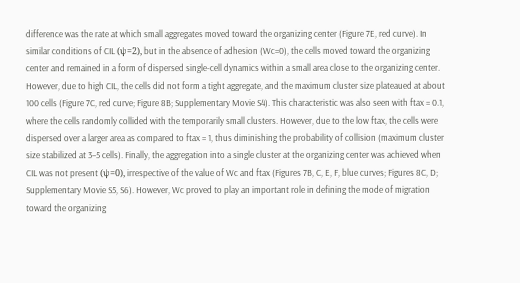difference was the rate at which small aggregates moved toward the organizing center (Figure 7E, red curve). In similar conditions of CIL (ψ=2), but in the absence of adhesion (Wc=0), the cells moved toward the organizing center and remained in a form of dispersed single-cell dynamics within a small area close to the organizing center. However, due to high CIL, the cells did not form a tight aggregate, and the maximum cluster size plateaued at about 100 cells (Figure 7C, red curve; Figure 8B; Supplementary Movie S4). This characteristic was also seen with ftax = 0.1, where the cells randomly collided with the temporarily small clusters. However, due to the low ftax, the cells were dispersed over a larger area as compared to ftax = 1, thus diminishing the probability of collision (maximum cluster size stabilized at 3–5 cells). Finally, the aggregation into a single cluster at the organizing center was achieved when CIL was not present (ψ=0), irrespective of the value of Wc and ftax (Figures 7B, C, E, F, blue curves; Figures 8C, D; Supplementary Movie S5, S6). However, Wc proved to play an important role in defining the mode of migration toward the organizing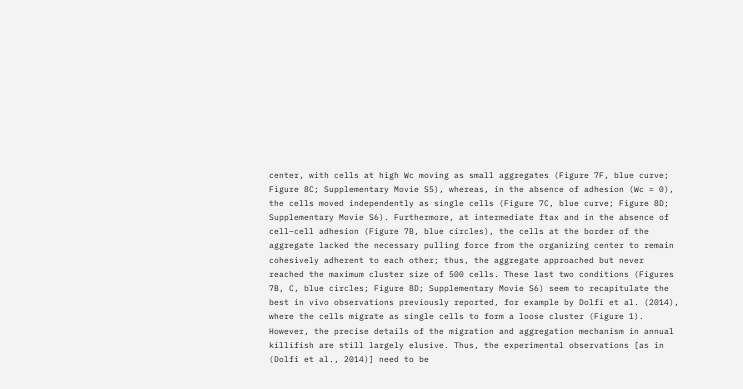center, with cells at high Wc moving as small aggregates (Figure 7F, blue curve; Figure 8C; Supplementary Movie S5), whereas, in the absence of adhesion (Wc = 0), the cells moved independently as single cells (Figure 7C, blue curve; Figure 8D; Supplementary Movie S6). Furthermore, at intermediate ftax and in the absence of cell–cell adhesion (Figure 7B, blue circles), the cells at the border of the aggregate lacked the necessary pulling force from the organizing center to remain cohesively adherent to each other; thus, the aggregate approached but never reached the maximum cluster size of 500 cells. These last two conditions (Figures 7B, C, blue circles; Figure 8D; Supplementary Movie S6) seem to recapitulate the best in vivo observations previously reported, for example by Dolfi et al. (2014), where the cells migrate as single cells to form a loose cluster (Figure 1). However, the precise details of the migration and aggregation mechanism in annual killifish are still largely elusive. Thus, the experimental observations [as in (Dolfi et al., 2014)] need to be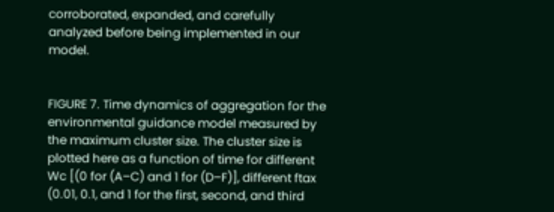corroborated, expanded, and carefully analyzed before being implemented in our model.


FIGURE 7. Time dynamics of aggregation for the environmental guidance model measured by the maximum cluster size. The cluster size is plotted here as a function of time for different Wc [(0 for (A–C) and 1 for (D–F)], different ftax (0.01, 0.1, and 1 for the first, second, and third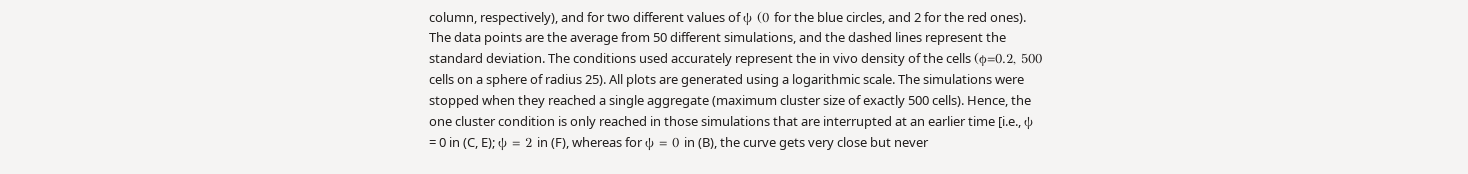column, respectively), and for two different values of ψ (0 for the blue circles, and 2 for the red ones). The data points are the average from 50 different simulations, and the dashed lines represent the standard deviation. The conditions used accurately represent the in vivo density of the cells (ϕ=0.2, 500 cells on a sphere of radius 25). All plots are generated using a logarithmic scale. The simulations were stopped when they reached a single aggregate (maximum cluster size of exactly 500 cells). Hence, the one cluster condition is only reached in those simulations that are interrupted at an earlier time [i.e., ψ = 0 in (C, E); ψ = 2 in (F), whereas for ψ = 0 in (B), the curve gets very close but never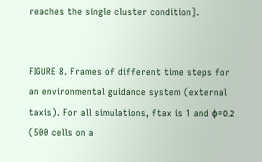reaches the single cluster condition].


FIGURE 8. Frames of different time steps for an environmental guidance system (external taxis). For all simulations, ftax is 1 and ϕ=0.2 (500 cells on a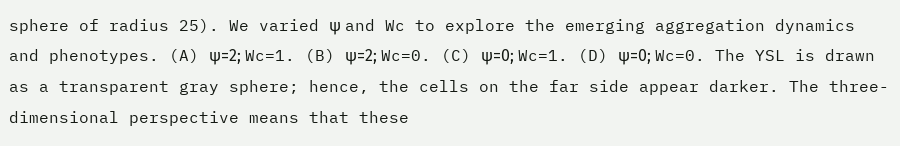sphere of radius 25). We varied ψ and Wc to explore the emerging aggregation dynamics and phenotypes. (A) ψ=2; Wc=1. (B) ψ=2; Wc=0. (C) ψ=0; Wc=1. (D) ψ=0; Wc=0. The YSL is drawn as a transparent gray sphere; hence, the cells on the far side appear darker. The three-dimensional perspective means that these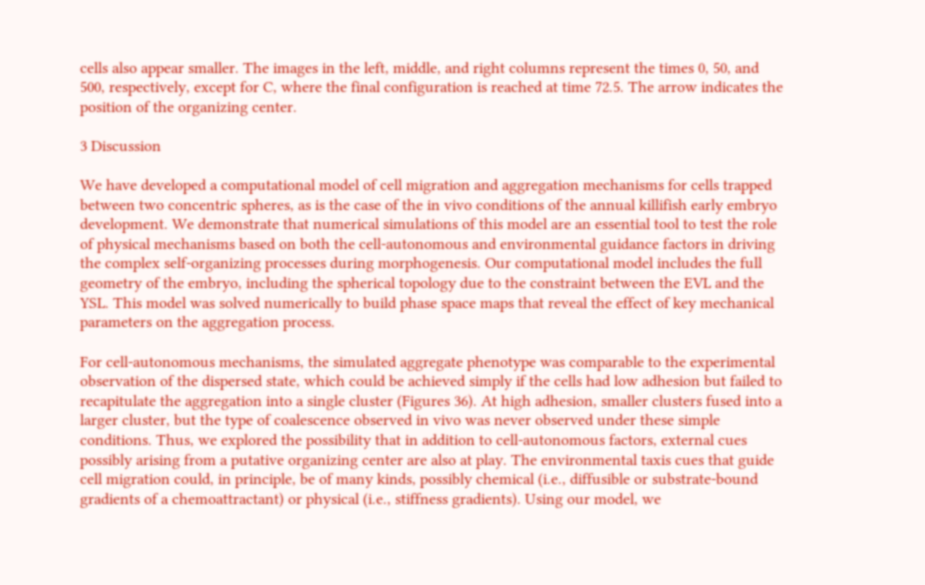cells also appear smaller. The images in the left, middle, and right columns represent the times 0, 50, and 500, respectively, except for C, where the final configuration is reached at time 72.5. The arrow indicates the position of the organizing center.

3 Discussion

We have developed a computational model of cell migration and aggregation mechanisms for cells trapped between two concentric spheres, as is the case of the in vivo conditions of the annual killifish early embryo development. We demonstrate that numerical simulations of this model are an essential tool to test the role of physical mechanisms based on both the cell-autonomous and environmental guidance factors in driving the complex self-organizing processes during morphogenesis. Our computational model includes the full geometry of the embryo, including the spherical topology due to the constraint between the EVL and the YSL. This model was solved numerically to build phase space maps that reveal the effect of key mechanical parameters on the aggregation process.

For cell-autonomous mechanisms, the simulated aggregate phenotype was comparable to the experimental observation of the dispersed state, which could be achieved simply if the cells had low adhesion but failed to recapitulate the aggregation into a single cluster (Figures 36). At high adhesion, smaller clusters fused into a larger cluster, but the type of coalescence observed in vivo was never observed under these simple conditions. Thus, we explored the possibility that in addition to cell-autonomous factors, external cues possibly arising from a putative organizing center are also at play. The environmental taxis cues that guide cell migration could, in principle, be of many kinds, possibly chemical (i.e., diffusible or substrate-bound gradients of a chemoattractant) or physical (i.e., stiffness gradients). Using our model, we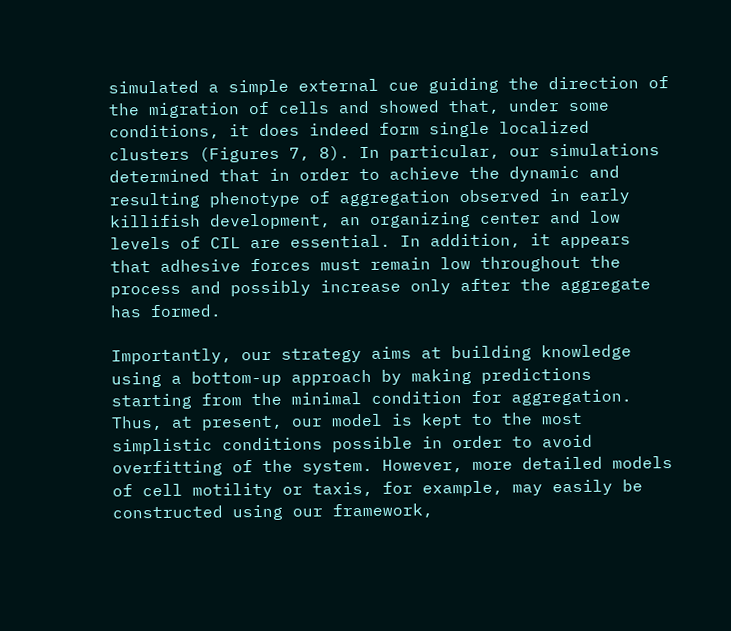simulated a simple external cue guiding the direction of the migration of cells and showed that, under some conditions, it does indeed form single localized clusters (Figures 7, 8). In particular, our simulations determined that in order to achieve the dynamic and resulting phenotype of aggregation observed in early killifish development, an organizing center and low levels of CIL are essential. In addition, it appears that adhesive forces must remain low throughout the process and possibly increase only after the aggregate has formed.

Importantly, our strategy aims at building knowledge using a bottom-up approach by making predictions starting from the minimal condition for aggregation. Thus, at present, our model is kept to the most simplistic conditions possible in order to avoid overfitting of the system. However, more detailed models of cell motility or taxis, for example, may easily be constructed using our framework,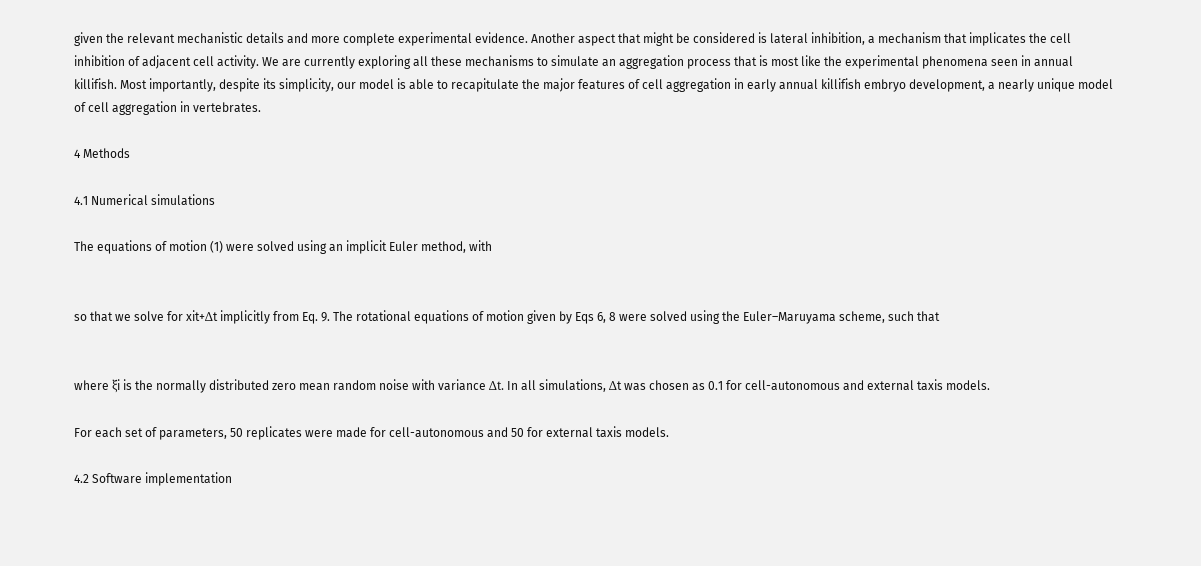given the relevant mechanistic details and more complete experimental evidence. Another aspect that might be considered is lateral inhibition, a mechanism that implicates the cell inhibition of adjacent cell activity. We are currently exploring all these mechanisms to simulate an aggregation process that is most like the experimental phenomena seen in annual killifish. Most importantly, despite its simplicity, our model is able to recapitulate the major features of cell aggregation in early annual killifish embryo development, a nearly unique model of cell aggregation in vertebrates.

4 Methods

4.1 Numerical simulations

The equations of motion (1) were solved using an implicit Euler method, with


so that we solve for xit+Δt implicitly from Eq. 9. The rotational equations of motion given by Eqs 6, 8 were solved using the Euler–Maruyama scheme, such that


where ξi is the normally distributed zero mean random noise with variance Δt. In all simulations, Δt was chosen as 0.1 for cell-autonomous and external taxis models.

For each set of parameters, 50 replicates were made for cell-autonomous and 50 for external taxis models.

4.2 Software implementation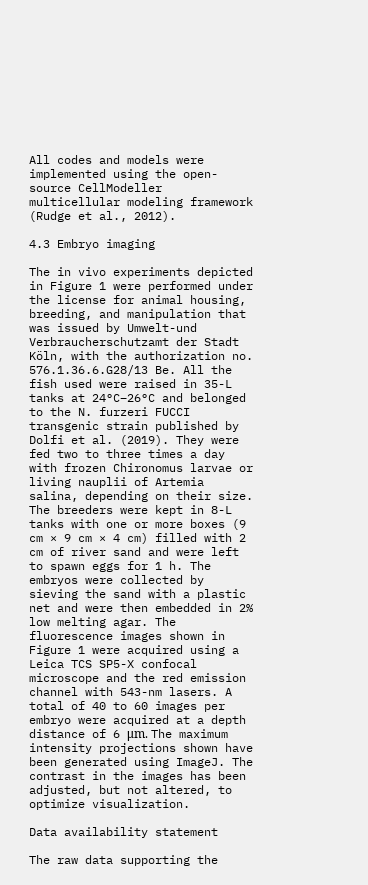All codes and models were implemented using the open-source CellModeller multicellular modeling framework (Rudge et al., 2012).

4.3 Embryo imaging

The in vivo experiments depicted in Figure 1 were performed under the license for animal housing, breeding, and manipulation that was issued by Umwelt-und Verbraucherschutzamt der Stadt Köln, with the authorization no. 576.1.36.6.G28/13 Be. All the fish used were raised in 35-L tanks at 24°C–26°C and belonged to the N. furzeri FUCCI transgenic strain published by Dolfi et al. (2019). They were fed two to three times a day with frozen Chironomus larvae or living nauplii of Artemia salina, depending on their size. The breeders were kept in 8-L tanks with one or more boxes (9 cm × 9 cm × 4 cm) filled with 2 cm of river sand and were left to spawn eggs for 1 h. The embryos were collected by sieving the sand with a plastic net and were then embedded in 2% low melting agar. The fluorescence images shown in Figure 1 were acquired using a Leica TCS SP5-X confocal microscope and the red emission channel with 543-nm lasers. A total of 40 to 60 images per embryo were acquired at a depth distance of 6 μm. The maximum intensity projections shown have been generated using ImageJ. The contrast in the images has been adjusted, but not altered, to optimize visualization.

Data availability statement

The raw data supporting the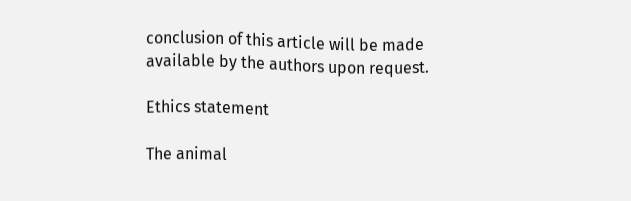conclusion of this article will be made available by the authors upon request.

Ethics statement

The animal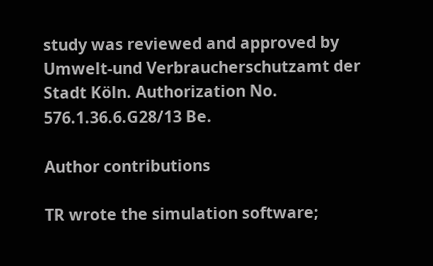study was reviewed and approved by Umwelt-und Verbraucherschutzamt der Stadt Köln. Authorization No. 576.1.36.6.G28/13 Be.

Author contributions

TR wrote the simulation software;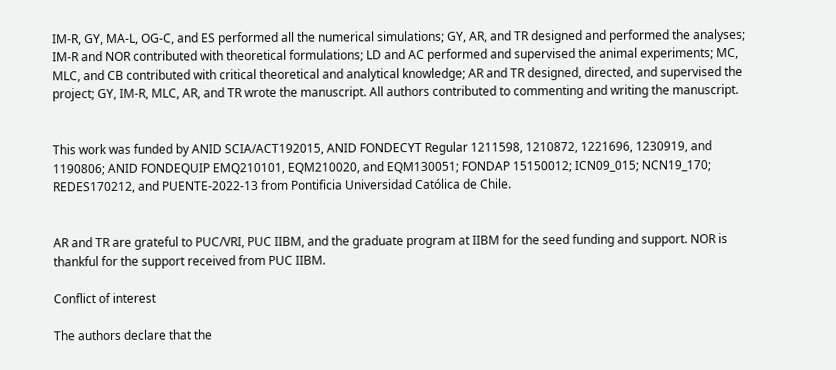IM-R, GY, MA-L, OG-C, and ES performed all the numerical simulations; GY, AR, and TR designed and performed the analyses; IM-R and NOR contributed with theoretical formulations; LD and AC performed and supervised the animal experiments; MC, MLC, and CB contributed with critical theoretical and analytical knowledge; AR and TR designed, directed, and supervised the project; GY, IM-R, MLC, AR, and TR wrote the manuscript. All authors contributed to commenting and writing the manuscript.


This work was funded by ANID SCIA/ACT192015, ANID FONDECYT Regular 1211598, 1210872, 1221696, 1230919, and 1190806; ANID FONDEQUIP EMQ210101, EQM210020, and EQM130051; FONDAP 15150012; ICN09_015; NCN19_170; REDES170212, and PUENTE-2022-13 from Pontificia Universidad Católica de Chile.


AR and TR are grateful to PUC/VRI, PUC IIBM, and the graduate program at IIBM for the seed funding and support. NOR is thankful for the support received from PUC IIBM.

Conflict of interest

The authors declare that the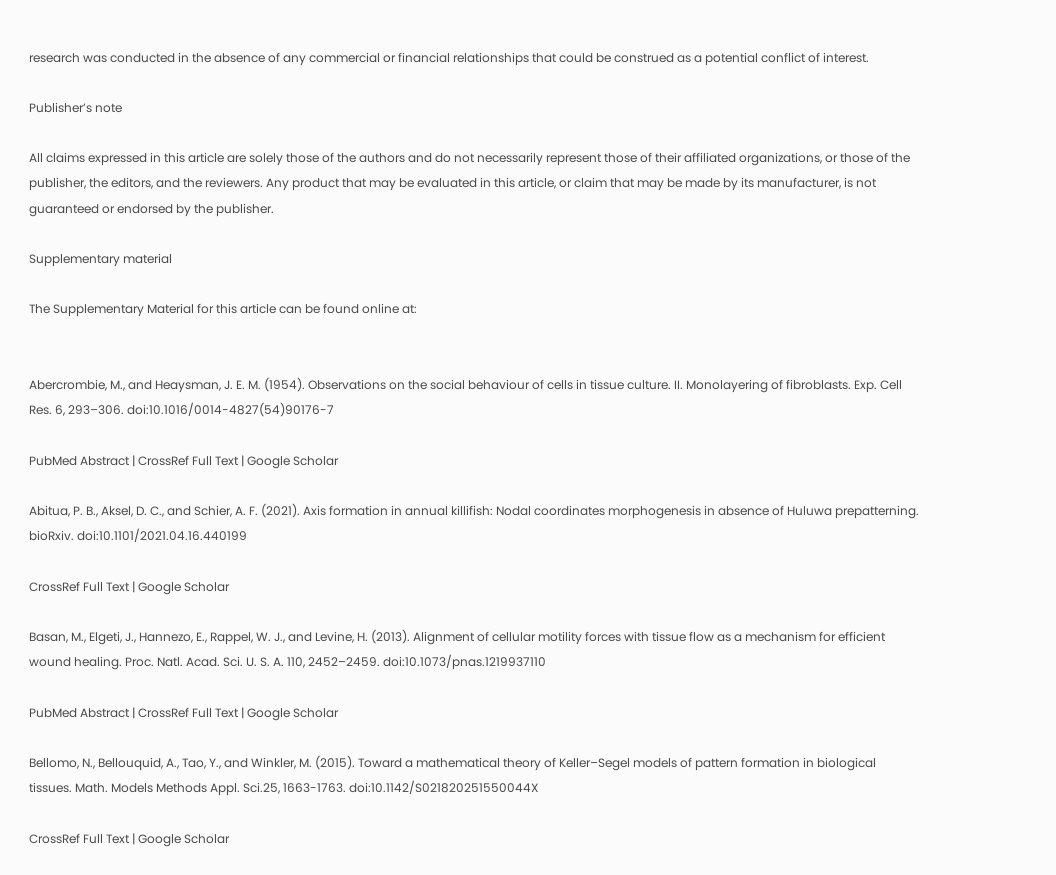research was conducted in the absence of any commercial or financial relationships that could be construed as a potential conflict of interest.

Publisher’s note

All claims expressed in this article are solely those of the authors and do not necessarily represent those of their affiliated organizations, or those of the publisher, the editors, and the reviewers. Any product that may be evaluated in this article, or claim that may be made by its manufacturer, is not guaranteed or endorsed by the publisher.

Supplementary material

The Supplementary Material for this article can be found online at:


Abercrombie, M., and Heaysman, J. E. M. (1954). Observations on the social behaviour of cells in tissue culture. II. Monolayering of fibroblasts. Exp. Cell Res. 6, 293–306. doi:10.1016/0014-4827(54)90176-7

PubMed Abstract | CrossRef Full Text | Google Scholar

Abitua, P. B., Aksel, D. C., and Schier, A. F. (2021). Axis formation in annual killifish: Nodal coordinates morphogenesis in absence of Huluwa prepatterning. bioRxiv. doi:10.1101/2021.04.16.440199

CrossRef Full Text | Google Scholar

Basan, M., Elgeti, J., Hannezo, E., Rappel, W. J., and Levine, H. (2013). Alignment of cellular motility forces with tissue flow as a mechanism for efficient wound healing. Proc. Natl. Acad. Sci. U. S. A. 110, 2452–2459. doi:10.1073/pnas.1219937110

PubMed Abstract | CrossRef Full Text | Google Scholar

Bellomo, N., Bellouquid, A., Tao, Y., and Winkler, M. (2015). Toward a mathematical theory of Keller–Segel models of pattern formation in biological tissues. Math. Models Methods Appl. Sci.25, 1663-1763. doi:10.1142/S021820251550044X

CrossRef Full Text | Google Scholar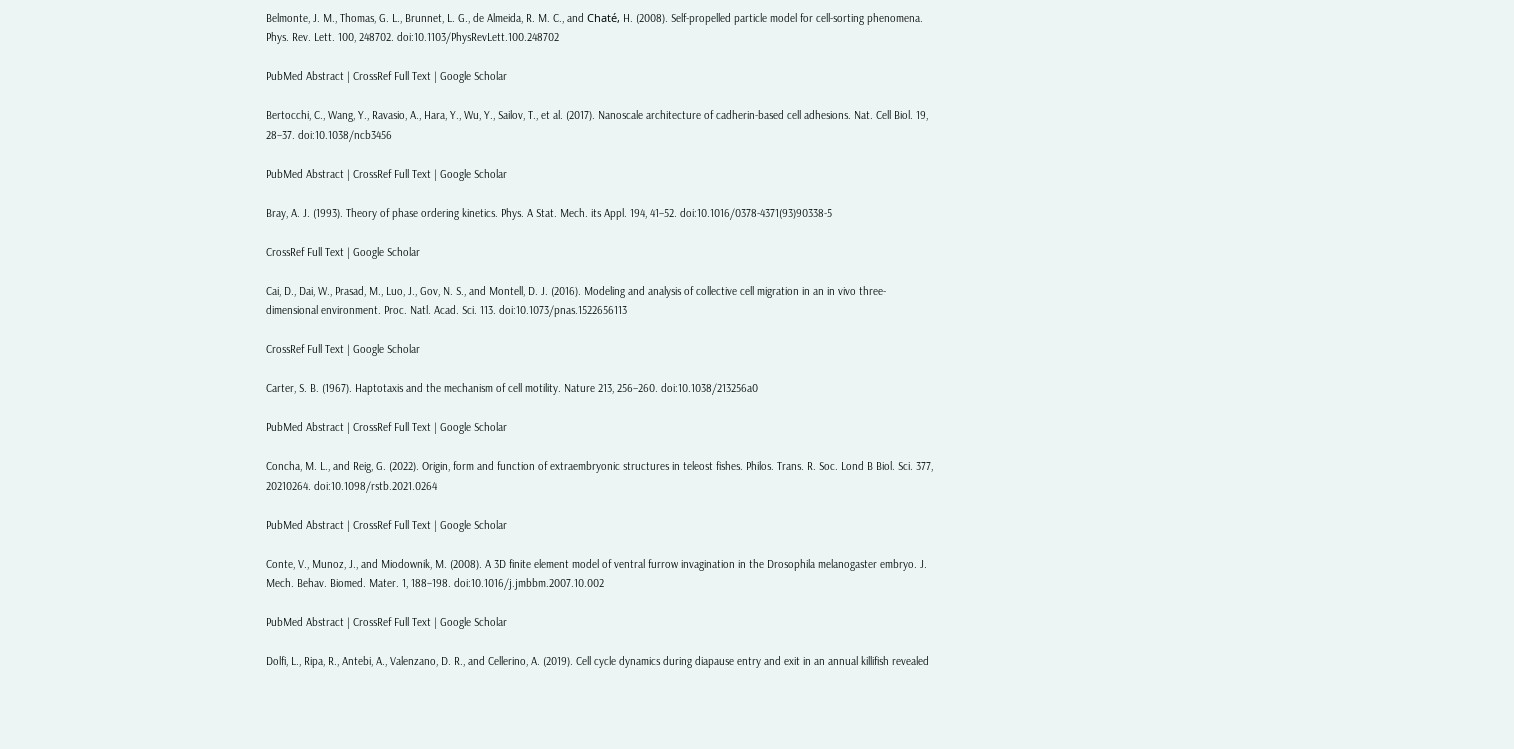Belmonte, J. M., Thomas, G. L., Brunnet, L. G., de Almeida, R. M. C., and Chaté, H. (2008). Self-propelled particle model for cell-sorting phenomena. Phys. Rev. Lett. 100, 248702. doi:10.1103/PhysRevLett.100.248702

PubMed Abstract | CrossRef Full Text | Google Scholar

Bertocchi, C., Wang, Y., Ravasio, A., Hara, Y., Wu, Y., Sailov, T., et al. (2017). Nanoscale architecture of cadherin-based cell adhesions. Nat. Cell Biol. 19, 28–37. doi:10.1038/ncb3456

PubMed Abstract | CrossRef Full Text | Google Scholar

Bray, A. J. (1993). Theory of phase ordering kinetics. Phys. A Stat. Mech. its Appl. 194, 41–52. doi:10.1016/0378-4371(93)90338-5

CrossRef Full Text | Google Scholar

Cai, D., Dai, W., Prasad, M., Luo, J., Gov, N. S., and Montell, D. J. (2016). Modeling and analysis of collective cell migration in an in vivo three-dimensional environment. Proc. Natl. Acad. Sci. 113. doi:10.1073/pnas.1522656113

CrossRef Full Text | Google Scholar

Carter, S. B. (1967). Haptotaxis and the mechanism of cell motility. Nature 213, 256–260. doi:10.1038/213256a0

PubMed Abstract | CrossRef Full Text | Google Scholar

Concha, M. L., and Reig, G. (2022). Origin, form and function of extraembryonic structures in teleost fishes. Philos. Trans. R. Soc. Lond B Biol. Sci. 377, 20210264. doi:10.1098/rstb.2021.0264

PubMed Abstract | CrossRef Full Text | Google Scholar

Conte, V., Munoz, J., and Miodownik, M. (2008). A 3D finite element model of ventral furrow invagination in the Drosophila melanogaster embryo. J. Mech. Behav. Biomed. Mater. 1, 188–198. doi:10.1016/j.jmbbm.2007.10.002

PubMed Abstract | CrossRef Full Text | Google Scholar

Dolfi, L., Ripa, R., Antebi, A., Valenzano, D. R., and Cellerino, A. (2019). Cell cycle dynamics during diapause entry and exit in an annual killifish revealed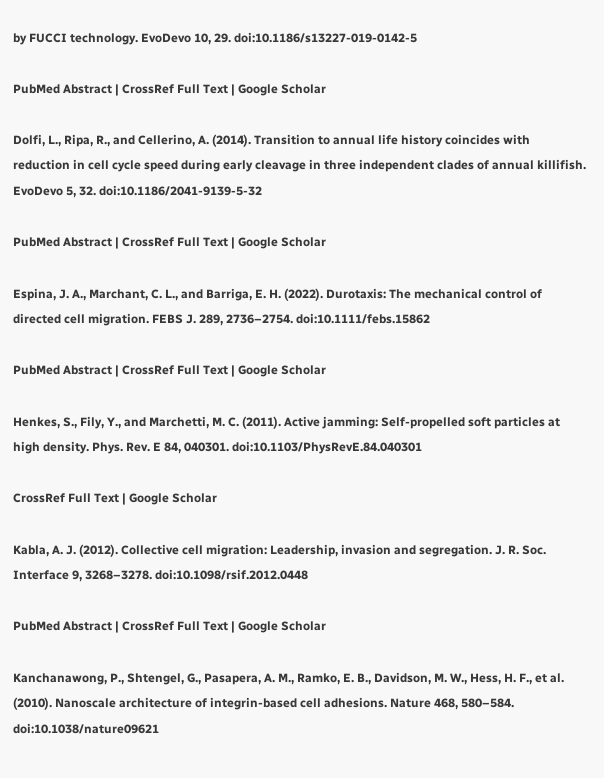by FUCCI technology. EvoDevo 10, 29. doi:10.1186/s13227-019-0142-5

PubMed Abstract | CrossRef Full Text | Google Scholar

Dolfi, L., Ripa, R., and Cellerino, A. (2014). Transition to annual life history coincides with reduction in cell cycle speed during early cleavage in three independent clades of annual killifish. EvoDevo 5, 32. doi:10.1186/2041-9139-5-32

PubMed Abstract | CrossRef Full Text | Google Scholar

Espina, J. A., Marchant, C. L., and Barriga, E. H. (2022). Durotaxis: The mechanical control of directed cell migration. FEBS J. 289, 2736–2754. doi:10.1111/febs.15862

PubMed Abstract | CrossRef Full Text | Google Scholar

Henkes, S., Fily, Y., and Marchetti, M. C. (2011). Active jamming: Self-propelled soft particles at high density. Phys. Rev. E 84, 040301. doi:10.1103/PhysRevE.84.040301

CrossRef Full Text | Google Scholar

Kabla, A. J. (2012). Collective cell migration: Leadership, invasion and segregation. J. R. Soc. Interface 9, 3268–3278. doi:10.1098/rsif.2012.0448

PubMed Abstract | CrossRef Full Text | Google Scholar

Kanchanawong, P., Shtengel, G., Pasapera, A. M., Ramko, E. B., Davidson, M. W., Hess, H. F., et al. (2010). Nanoscale architecture of integrin-based cell adhesions. Nature 468, 580–584. doi:10.1038/nature09621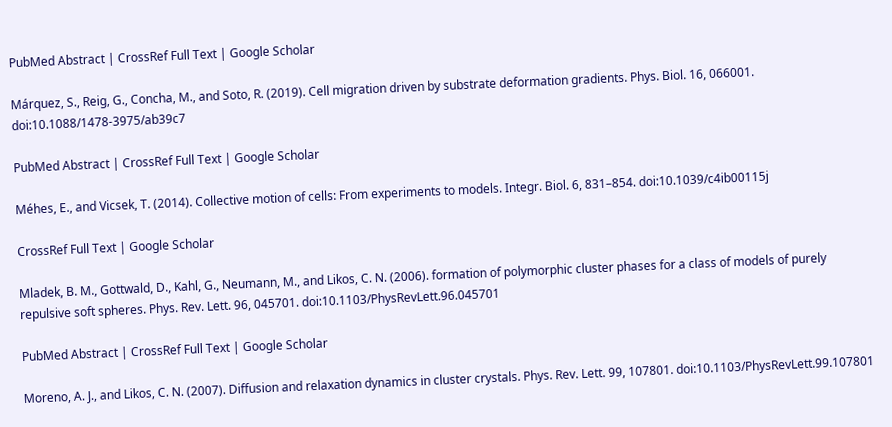PubMed Abstract | CrossRef Full Text | Google Scholar

Márquez, S., Reig, G., Concha, M., and Soto, R. (2019). Cell migration driven by substrate deformation gradients. Phys. Biol. 16, 066001. doi:10.1088/1478-3975/ab39c7

PubMed Abstract | CrossRef Full Text | Google Scholar

Méhes, E., and Vicsek, T. (2014). Collective motion of cells: From experiments to models. Integr. Biol. 6, 831–854. doi:10.1039/c4ib00115j

CrossRef Full Text | Google Scholar

Mladek, B. M., Gottwald, D., Kahl, G., Neumann, M., and Likos, C. N. (2006). formation of polymorphic cluster phases for a class of models of purely repulsive soft spheres. Phys. Rev. Lett. 96, 045701. doi:10.1103/PhysRevLett.96.045701

PubMed Abstract | CrossRef Full Text | Google Scholar

Moreno, A. J., and Likos, C. N. (2007). Diffusion and relaxation dynamics in cluster crystals. Phys. Rev. Lett. 99, 107801. doi:10.1103/PhysRevLett.99.107801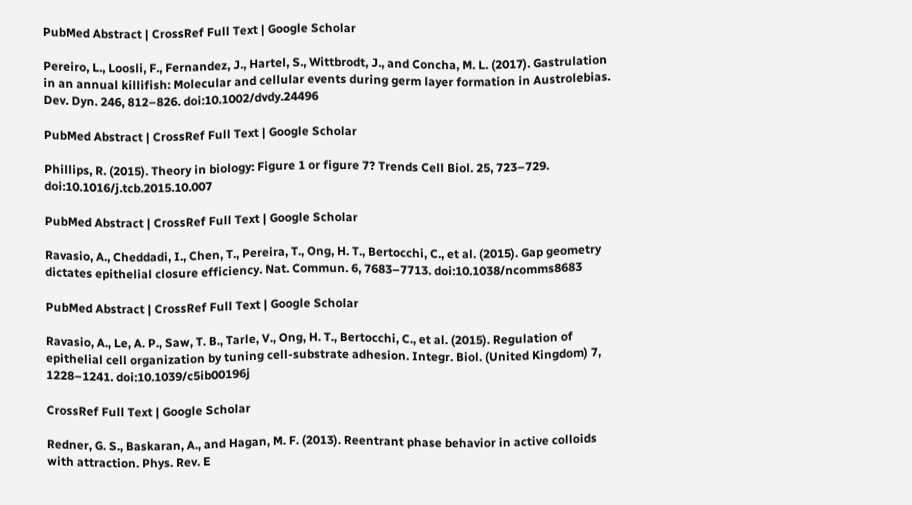PubMed Abstract | CrossRef Full Text | Google Scholar

Pereiro, L., Loosli, F., Fernandez, J., Hartel, S., Wittbrodt, J., and Concha, M. L. (2017). Gastrulation in an annual killifish: Molecular and cellular events during germ layer formation in Austrolebias. Dev. Dyn. 246, 812–826. doi:10.1002/dvdy.24496

PubMed Abstract | CrossRef Full Text | Google Scholar

Phillips, R. (2015). Theory in biology: Figure 1 or figure 7? Trends Cell Biol. 25, 723–729. doi:10.1016/j.tcb.2015.10.007

PubMed Abstract | CrossRef Full Text | Google Scholar

Ravasio, A., Cheddadi, I., Chen, T., Pereira, T., Ong, H. T., Bertocchi, C., et al. (2015). Gap geometry dictates epithelial closure efficiency. Nat. Commun. 6, 7683–7713. doi:10.1038/ncomms8683

PubMed Abstract | CrossRef Full Text | Google Scholar

Ravasio, A., Le, A. P., Saw, T. B., Tarle, V., Ong, H. T., Bertocchi, C., et al. (2015). Regulation of epithelial cell organization by tuning cell-substrate adhesion. Integr. Biol. (United Kingdom) 7, 1228–1241. doi:10.1039/c5ib00196j

CrossRef Full Text | Google Scholar

Redner, G. S., Baskaran, A., and Hagan, M. F. (2013). Reentrant phase behavior in active colloids with attraction. Phys. Rev. E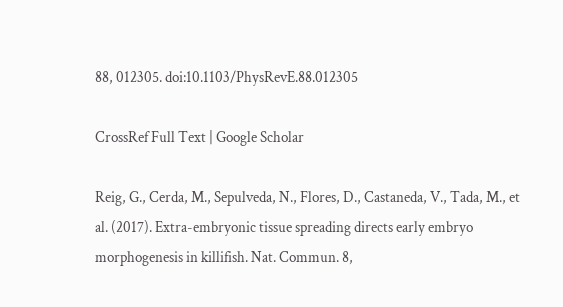88, 012305. doi:10.1103/PhysRevE.88.012305

CrossRef Full Text | Google Scholar

Reig, G., Cerda, M., Sepulveda, N., Flores, D., Castaneda, V., Tada, M., et al. (2017). Extra-embryonic tissue spreading directs early embryo morphogenesis in killifish. Nat. Commun. 8,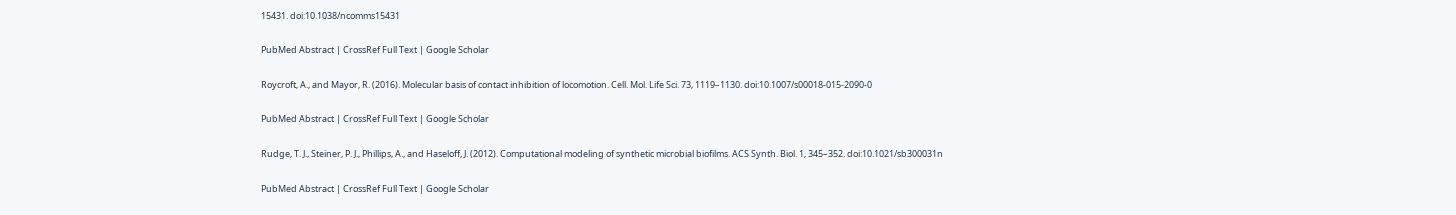15431. doi:10.1038/ncomms15431

PubMed Abstract | CrossRef Full Text | Google Scholar

Roycroft, A., and Mayor, R. (2016). Molecular basis of contact inhibition of locomotion. Cell. Mol. Life Sci. 73, 1119–1130. doi:10.1007/s00018-015-2090-0

PubMed Abstract | CrossRef Full Text | Google Scholar

Rudge, T. J., Steiner, P. J., Phillips, A., and Haseloff, J. (2012). Computational modeling of synthetic microbial biofilms. ACS Synth. Biol. 1, 345–352. doi:10.1021/sb300031n

PubMed Abstract | CrossRef Full Text | Google Scholar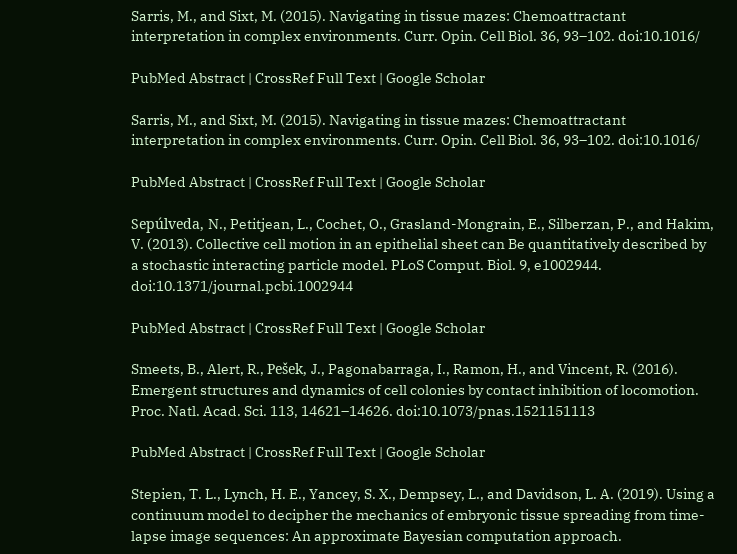Sarris, M., and Sixt, M. (2015). Navigating in tissue mazes: Chemoattractant interpretation in complex environments. Curr. Opin. Cell Biol. 36, 93–102. doi:10.1016/

PubMed Abstract | CrossRef Full Text | Google Scholar

Sarris, M., and Sixt, M. (2015). Navigating in tissue mazes: Chemoattractant interpretation in complex environments. Curr. Opin. Cell Biol. 36, 93–102. doi:10.1016/

PubMed Abstract | CrossRef Full Text | Google Scholar

Sepúlveda, N., Petitjean, L., Cochet, O., Grasland-Mongrain, E., Silberzan, P., and Hakim, V. (2013). Collective cell motion in an epithelial sheet can Be quantitatively described by a stochastic interacting particle model. PLoS Comput. Biol. 9, e1002944. doi:10.1371/journal.pcbi.1002944

PubMed Abstract | CrossRef Full Text | Google Scholar

Smeets, B., Alert, R., Pešek, J., Pagonabarraga, I., Ramon, H., and Vincent, R. (2016). Emergent structures and dynamics of cell colonies by contact inhibition of locomotion. Proc. Natl. Acad. Sci. 113, 14621–14626. doi:10.1073/pnas.1521151113

PubMed Abstract | CrossRef Full Text | Google Scholar

Stepien, T. L., Lynch, H. E., Yancey, S. X., Dempsey, L., and Davidson, L. A. (2019). Using a continuum model to decipher the mechanics of embryonic tissue spreading from time-lapse image sequences: An approximate Bayesian computation approach.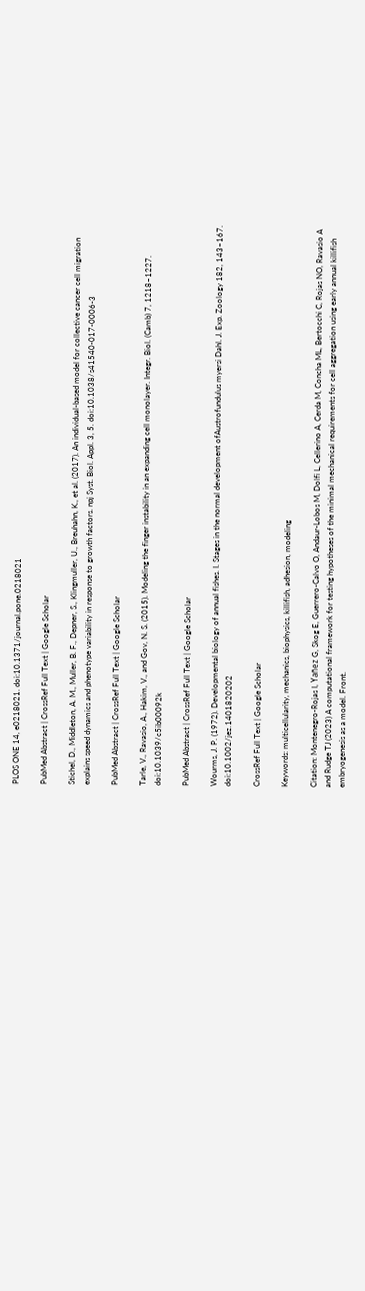PLOS ONE 14, e0218021. doi:10.1371/journal.pone.0218021

PubMed Abstract | CrossRef Full Text | Google Scholar

Stichel, D., Middleton, A. M., Muller, B. F., Depner, S., Klingmuller, U., Breuhahn, K., et al. (2017). An individual-based model for collective cancer cell migration explains speed dynamics and phenotype variability in response to growth factors. npj Syst. Biol. Appl. 3, 5. doi:10.1038/s41540-017-0006-3

PubMed Abstract | CrossRef Full Text | Google Scholar

Tarle, V., Ravasio, A., Hakim, V., and Gov, N. S. (2015). Modeling the finger instability in an expanding cell monolayer. Integr. Biol. (Camb) 7, 1218–1227. doi:10.1039/c5ib00092k

PubMed Abstract | CrossRef Full Text | Google Scholar

Wourms, J. P. (1972). Developmental biology of annual fishes. I. Stages in the normal development ofAustrofundulus myersi Dahl. J. Exp. Zoology 182, 143–167. doi:10.1002/jez.1401820202

CrossRef Full Text | Google Scholar

Keywords: multicellularity, mechanics, biophysics, killifish, adhesion, modeling

Citation: Montenegro-Rojas I, Yañez G, Skog E, Guerrero-Calvo O, Andaur-Lobos M, Dolfi L, Cellerino A, Cerda M, Concha ML, Bertocchi C, Rojas NO, Ravasio A and Rudge TJ (2023) A computational framework for testing hypotheses of the minimal mechanical requirements for cell aggregation using early annual killifish embryogenesis as a model. Front.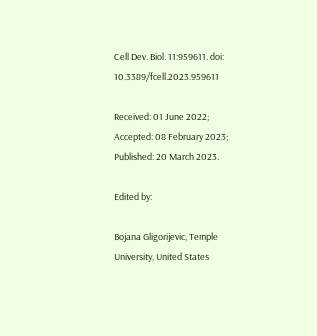Cell Dev. Biol. 11:959611. doi: 10.3389/fcell.2023.959611

Received: 01 June 2022; Accepted: 08 February 2023;
Published: 20 March 2023.

Edited by:

Bojana Gligorijevic, Temple University, United States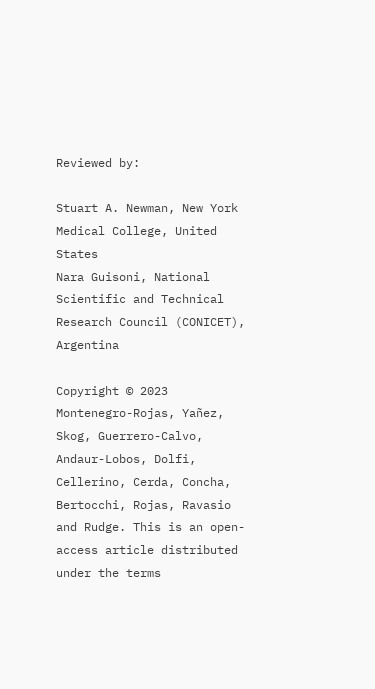Reviewed by:

Stuart A. Newman, New York Medical College, United States
Nara Guisoni, National Scientific and Technical Research Council (CONICET), Argentina

Copyright © 2023 Montenegro-Rojas, Yañez, Skog, Guerrero-Calvo, Andaur-Lobos, Dolfi, Cellerino, Cerda, Concha, Bertocchi, Rojas, Ravasio and Rudge. This is an open-access article distributed under the terms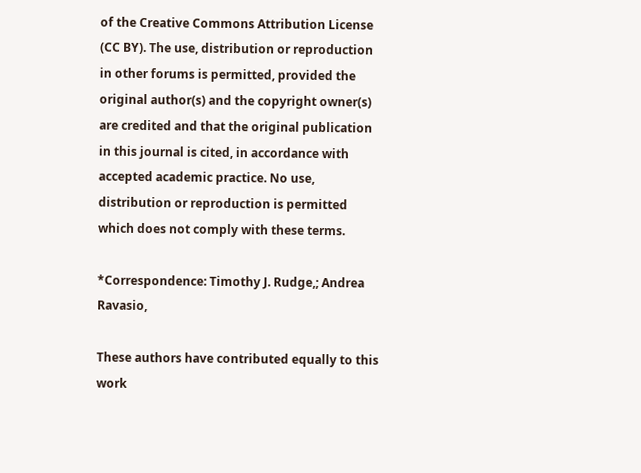of the Creative Commons Attribution License (CC BY). The use, distribution or reproduction in other forums is permitted, provided the original author(s) and the copyright owner(s) are credited and that the original publication in this journal is cited, in accordance with accepted academic practice. No use, distribution or reproduction is permitted which does not comply with these terms.

*Correspondence: Timothy J. Rudge,; Andrea Ravasio,

These authors have contributed equally to this work